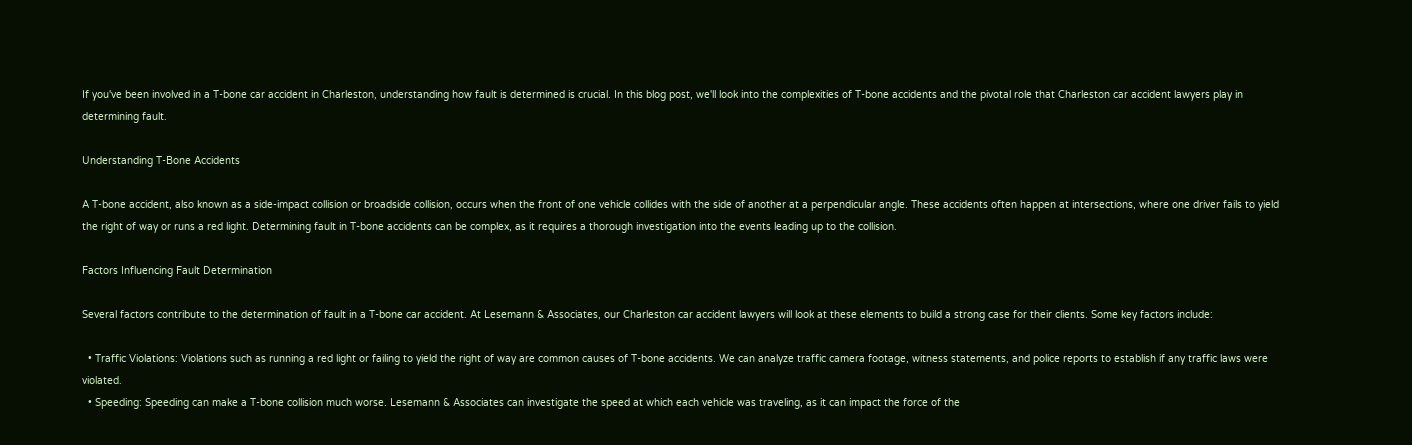If you've been involved in a T-bone car accident in Charleston, understanding how fault is determined is crucial. In this blog post, we'll look into the complexities of T-bone accidents and the pivotal role that Charleston car accident lawyers play in determining fault.

Understanding T-Bone Accidents

A T-bone accident, also known as a side-impact collision or broadside collision, occurs when the front of one vehicle collides with the side of another at a perpendicular angle. These accidents often happen at intersections, where one driver fails to yield the right of way or runs a red light. Determining fault in T-bone accidents can be complex, as it requires a thorough investigation into the events leading up to the collision.

Factors Influencing Fault Determination

Several factors contribute to the determination of fault in a T-bone car accident. At Lesemann & Associates, our Charleston car accident lawyers will look at these elements to build a strong case for their clients. Some key factors include:

  • Traffic Violations: Violations such as running a red light or failing to yield the right of way are common causes of T-bone accidents. We can analyze traffic camera footage, witness statements, and police reports to establish if any traffic laws were violated.
  • Speeding: Speeding can make a T-bone collision much worse. Lesemann & Associates can investigate the speed at which each vehicle was traveling, as it can impact the force of the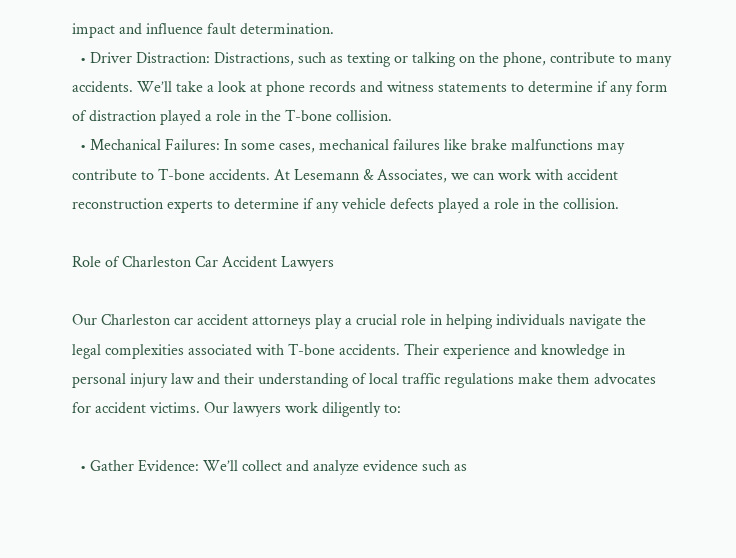impact and influence fault determination.
  • Driver Distraction: Distractions, such as texting or talking on the phone, contribute to many accidents. We’ll take a look at phone records and witness statements to determine if any form of distraction played a role in the T-bone collision.
  • Mechanical Failures: In some cases, mechanical failures like brake malfunctions may contribute to T-bone accidents. At Lesemann & Associates, we can work with accident reconstruction experts to determine if any vehicle defects played a role in the collision.

Role of Charleston Car Accident Lawyers

Our Charleston car accident attorneys play a crucial role in helping individuals navigate the legal complexities associated with T-bone accidents. Their experience and knowledge in personal injury law and their understanding of local traffic regulations make them advocates for accident victims. Our lawyers work diligently to:

  • Gather Evidence: We’ll collect and analyze evidence such as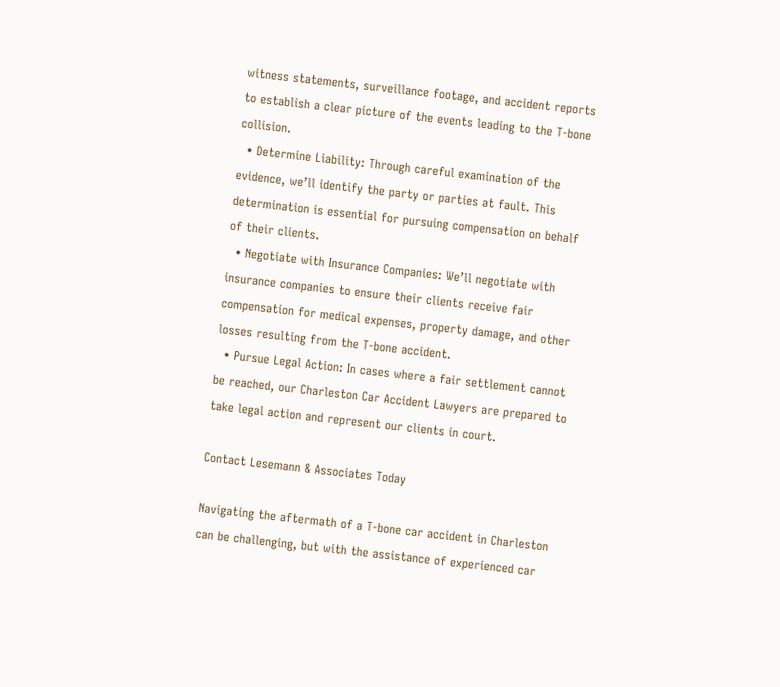witness statements, surveillance footage, and accident reports to establish a clear picture of the events leading to the T-bone collision.
  • Determine Liability: Through careful examination of the evidence, we’ll identify the party or parties at fault. This determination is essential for pursuing compensation on behalf of their clients.
  • Negotiate with Insurance Companies: We’ll negotiate with insurance companies to ensure their clients receive fair compensation for medical expenses, property damage, and other losses resulting from the T-bone accident.
  • Pursue Legal Action: In cases where a fair settlement cannot be reached, our Charleston Car Accident Lawyers are prepared to take legal action and represent our clients in court.

Contact Lesemann & Associates Today

Navigating the aftermath of a T-bone car accident in Charleston can be challenging, but with the assistance of experienced car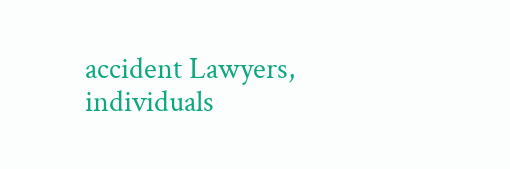accident Lawyers, individuals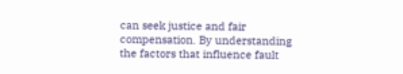can seek justice and fair compensation. By understanding the factors that influence fault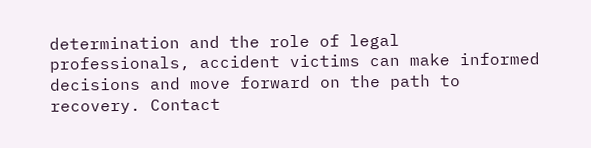determination and the role of legal professionals, accident victims can make informed decisions and move forward on the path to recovery. Contact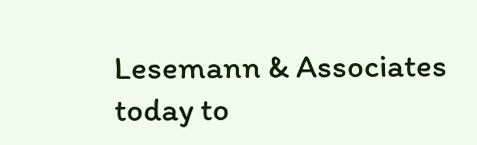Lesemann & Associates today to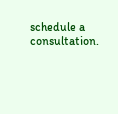schedule a consultation.